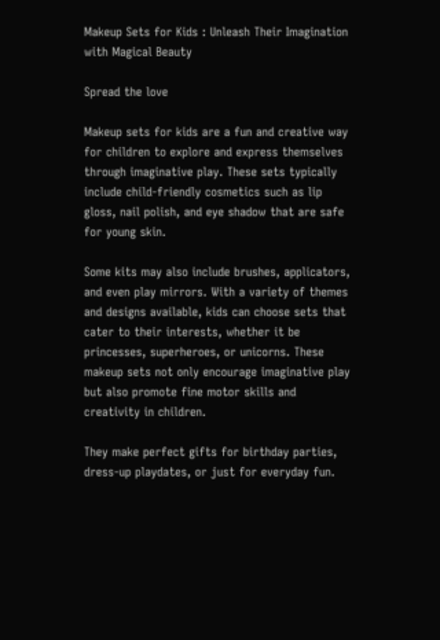Makeup Sets for Kids : Unleash Their Imagination with Magical Beauty

Spread the love

Makeup sets for kids are a fun and creative way for children to explore and express themselves through imaginative play. These sets typically include child-friendly cosmetics such as lip gloss, nail polish, and eye shadow that are safe for young skin.

Some kits may also include brushes, applicators, and even play mirrors. With a variety of themes and designs available, kids can choose sets that cater to their interests, whether it be princesses, superheroes, or unicorns. These makeup sets not only encourage imaginative play but also promote fine motor skills and creativity in children.

They make perfect gifts for birthday parties, dress-up playdates, or just for everyday fun.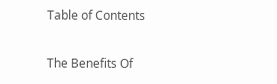Table of Contents

The Benefits Of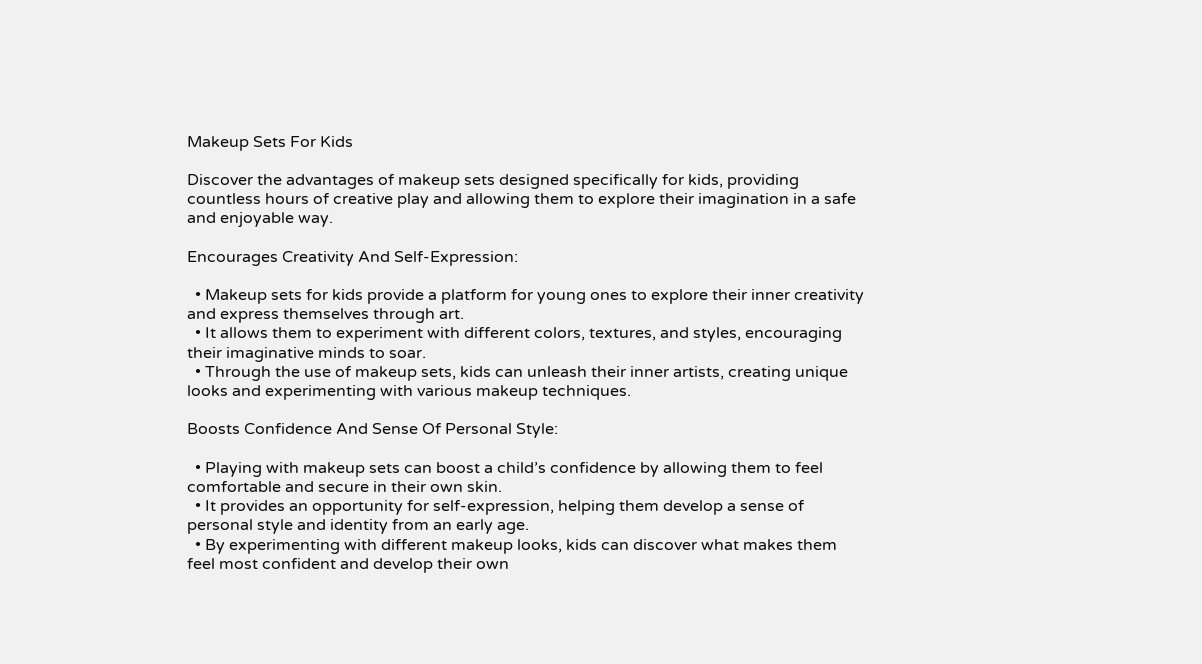Makeup Sets For Kids

Discover the advantages of makeup sets designed specifically for kids, providing countless hours of creative play and allowing them to explore their imagination in a safe and enjoyable way.

Encourages Creativity And Self-Expression:

  • Makeup sets for kids provide a platform for young ones to explore their inner creativity and express themselves through art.
  • It allows them to experiment with different colors, textures, and styles, encouraging their imaginative minds to soar.
  • Through the use of makeup sets, kids can unleash their inner artists, creating unique looks and experimenting with various makeup techniques.

Boosts Confidence And Sense Of Personal Style:

  • Playing with makeup sets can boost a child’s confidence by allowing them to feel comfortable and secure in their own skin.
  • It provides an opportunity for self-expression, helping them develop a sense of personal style and identity from an early age.
  • By experimenting with different makeup looks, kids can discover what makes them feel most confident and develop their own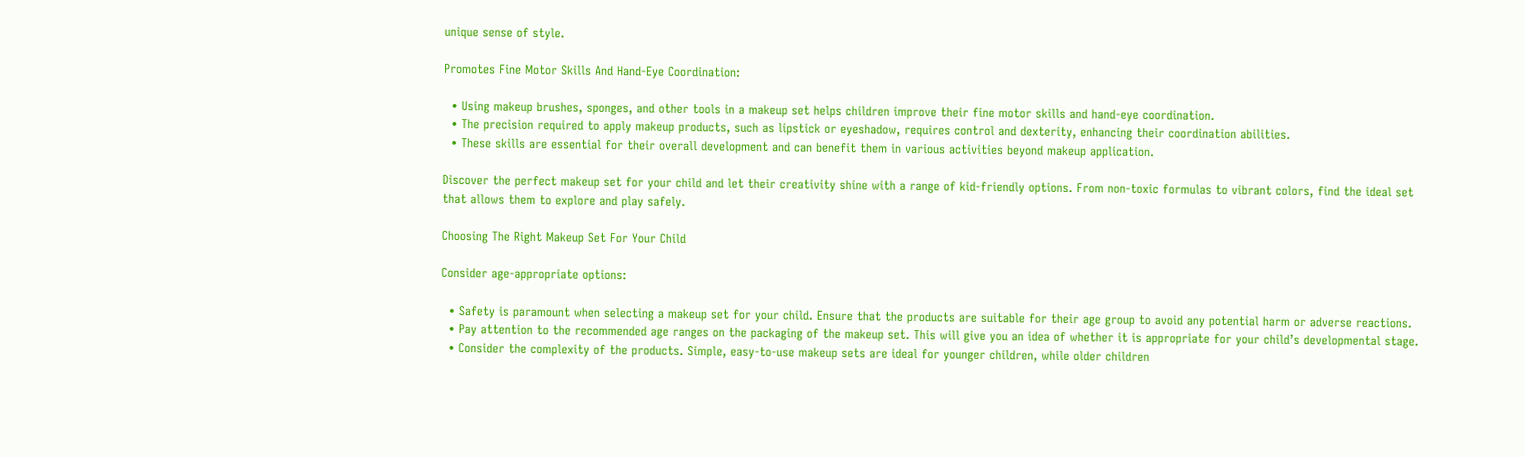unique sense of style.

Promotes Fine Motor Skills And Hand-Eye Coordination:

  • Using makeup brushes, sponges, and other tools in a makeup set helps children improve their fine motor skills and hand-eye coordination.
  • The precision required to apply makeup products, such as lipstick or eyeshadow, requires control and dexterity, enhancing their coordination abilities.
  • These skills are essential for their overall development and can benefit them in various activities beyond makeup application.

Discover the perfect makeup set for your child and let their creativity shine with a range of kid-friendly options. From non-toxic formulas to vibrant colors, find the ideal set that allows them to explore and play safely.

Choosing The Right Makeup Set For Your Child

Consider age-appropriate options:

  • Safety is paramount when selecting a makeup set for your child. Ensure that the products are suitable for their age group to avoid any potential harm or adverse reactions.
  • Pay attention to the recommended age ranges on the packaging of the makeup set. This will give you an idea of whether it is appropriate for your child’s developmental stage.
  • Consider the complexity of the products. Simple, easy-to-use makeup sets are ideal for younger children, while older children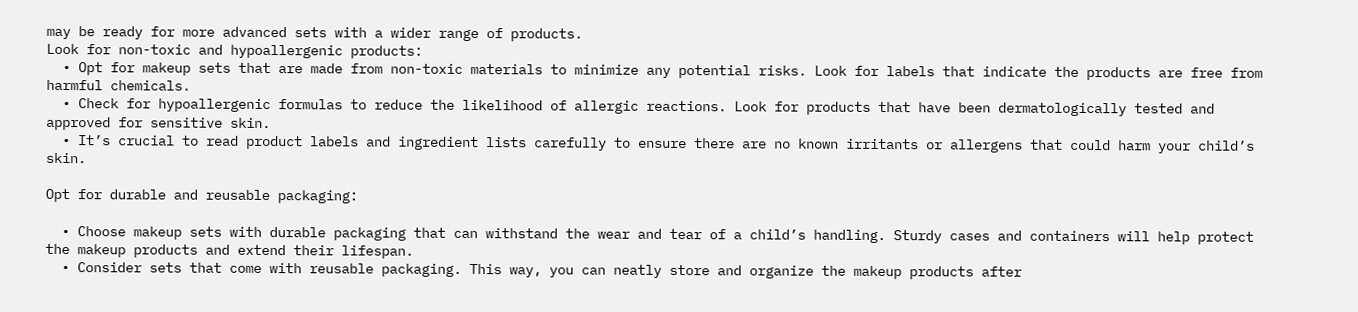may be ready for more advanced sets with a wider range of products.
Look for non-toxic and hypoallergenic products:
  • Opt for makeup sets that are made from non-toxic materials to minimize any potential risks. Look for labels that indicate the products are free from harmful chemicals.
  • Check for hypoallergenic formulas to reduce the likelihood of allergic reactions. Look for products that have been dermatologically tested and approved for sensitive skin.
  • It’s crucial to read product labels and ingredient lists carefully to ensure there are no known irritants or allergens that could harm your child’s skin.

Opt for durable and reusable packaging:

  • Choose makeup sets with durable packaging that can withstand the wear and tear of a child’s handling. Sturdy cases and containers will help protect the makeup products and extend their lifespan.
  • Consider sets that come with reusable packaging. This way, you can neatly store and organize the makeup products after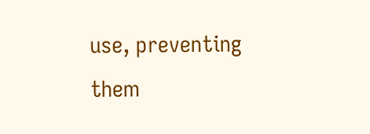use, preventing them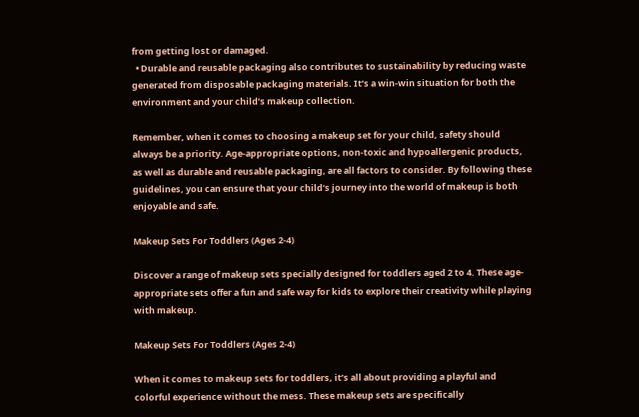from getting lost or damaged.
  • Durable and reusable packaging also contributes to sustainability by reducing waste generated from disposable packaging materials. It’s a win-win situation for both the environment and your child’s makeup collection.

Remember, when it comes to choosing a makeup set for your child, safety should always be a priority. Age-appropriate options, non-toxic and hypoallergenic products, as well as durable and reusable packaging, are all factors to consider. By following these guidelines, you can ensure that your child’s journey into the world of makeup is both enjoyable and safe.

Makeup Sets For Toddlers (Ages 2-4)

Discover a range of makeup sets specially designed for toddlers aged 2 to 4. These age-appropriate sets offer a fun and safe way for kids to explore their creativity while playing with makeup.

Makeup Sets For Toddlers (Ages 2-4)

When it comes to makeup sets for toddlers, it’s all about providing a playful and colorful experience without the mess. These makeup sets are specifically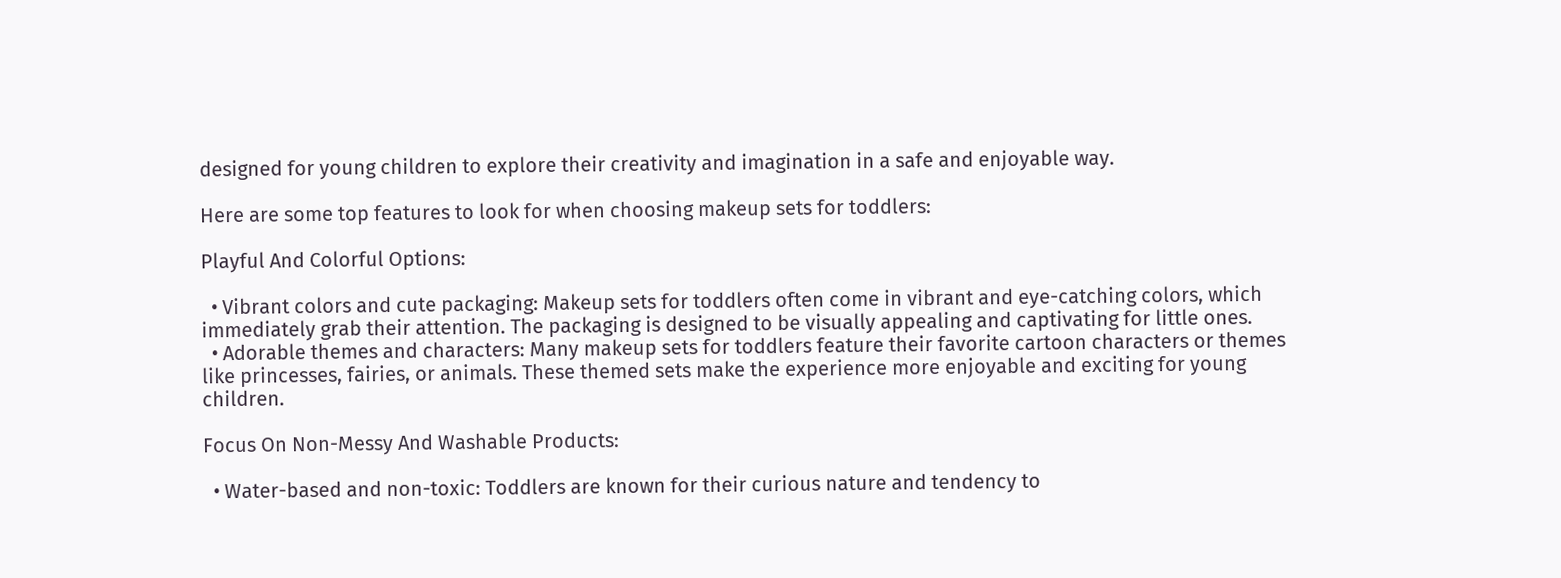designed for young children to explore their creativity and imagination in a safe and enjoyable way.

Here are some top features to look for when choosing makeup sets for toddlers:

Playful And Colorful Options:

  • Vibrant colors and cute packaging: Makeup sets for toddlers often come in vibrant and eye-catching colors, which immediately grab their attention. The packaging is designed to be visually appealing and captivating for little ones.
  • Adorable themes and characters: Many makeup sets for toddlers feature their favorite cartoon characters or themes like princesses, fairies, or animals. These themed sets make the experience more enjoyable and exciting for young children.

Focus On Non-Messy And Washable Products:

  • Water-based and non-toxic: Toddlers are known for their curious nature and tendency to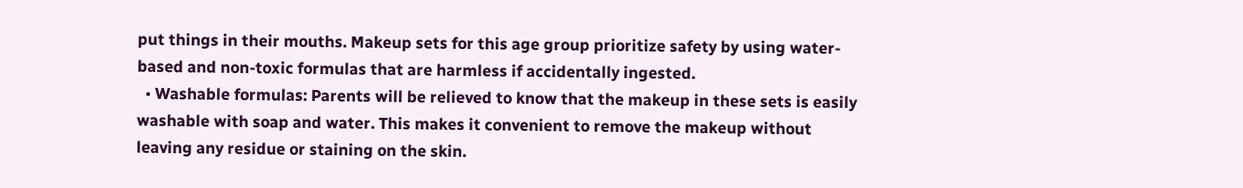put things in their mouths. Makeup sets for this age group prioritize safety by using water-based and non-toxic formulas that are harmless if accidentally ingested.
  • Washable formulas: Parents will be relieved to know that the makeup in these sets is easily washable with soap and water. This makes it convenient to remove the makeup without leaving any residue or staining on the skin.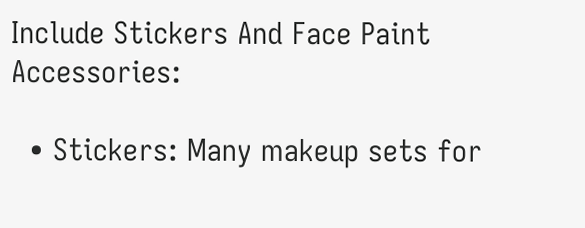Include Stickers And Face Paint Accessories:

  • Stickers: Many makeup sets for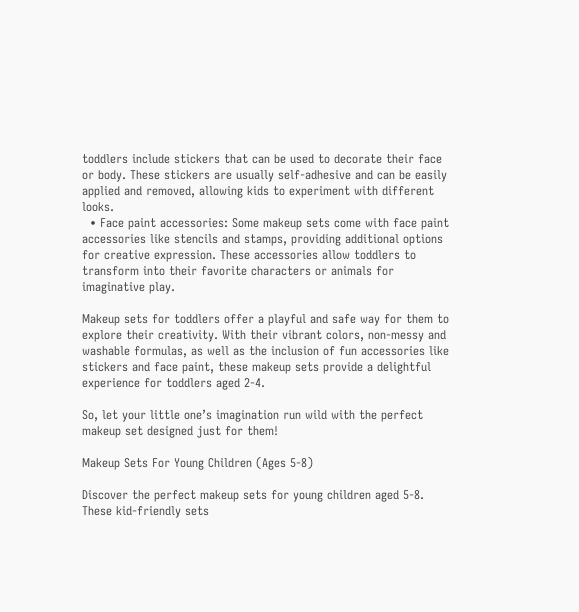toddlers include stickers that can be used to decorate their face or body. These stickers are usually self-adhesive and can be easily applied and removed, allowing kids to experiment with different looks.
  • Face paint accessories: Some makeup sets come with face paint accessories like stencils and stamps, providing additional options for creative expression. These accessories allow toddlers to transform into their favorite characters or animals for imaginative play.

Makeup sets for toddlers offer a playful and safe way for them to explore their creativity. With their vibrant colors, non-messy and washable formulas, as well as the inclusion of fun accessories like stickers and face paint, these makeup sets provide a delightful experience for toddlers aged 2-4.

So, let your little one’s imagination run wild with the perfect makeup set designed just for them!

Makeup Sets For Young Children (Ages 5-8)

Discover the perfect makeup sets for young children aged 5-8. These kid-friendly sets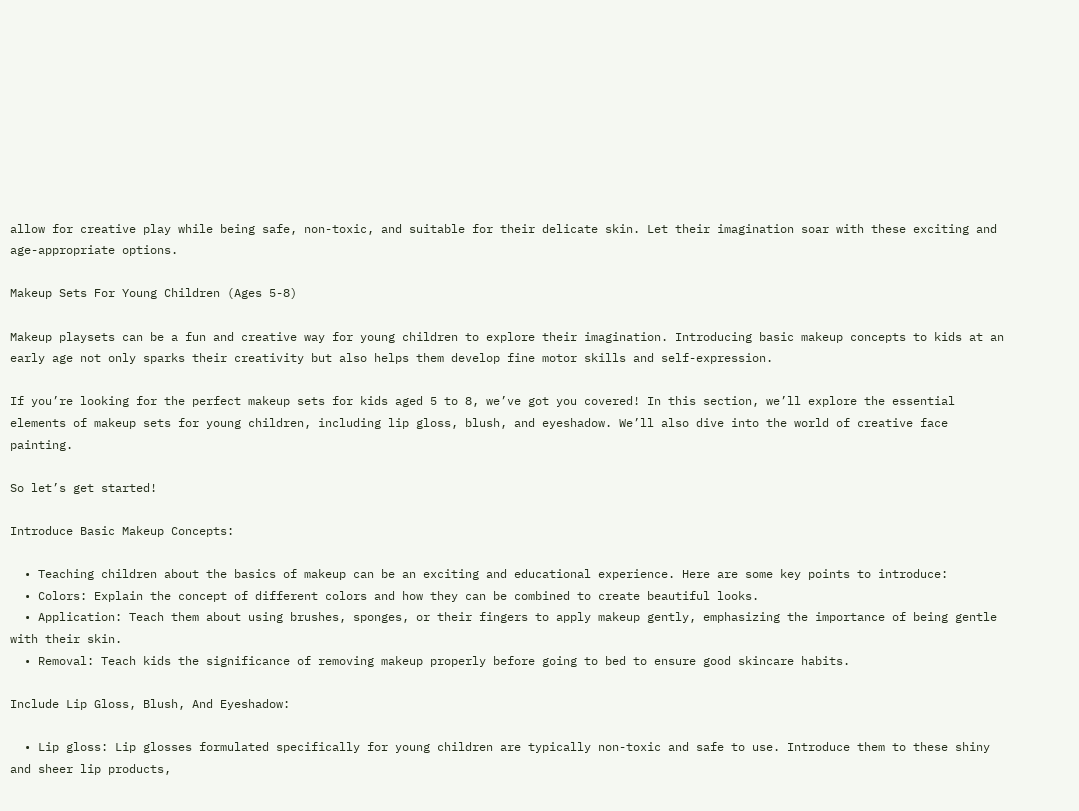allow for creative play while being safe, non-toxic, and suitable for their delicate skin. Let their imagination soar with these exciting and age-appropriate options.

Makeup Sets For Young Children (Ages 5-8)

Makeup playsets can be a fun and creative way for young children to explore their imagination. Introducing basic makeup concepts to kids at an early age not only sparks their creativity but also helps them develop fine motor skills and self-expression.

If you’re looking for the perfect makeup sets for kids aged 5 to 8, we’ve got you covered! In this section, we’ll explore the essential elements of makeup sets for young children, including lip gloss, blush, and eyeshadow. We’ll also dive into the world of creative face painting.

So let’s get started!

Introduce Basic Makeup Concepts:

  • Teaching children about the basics of makeup can be an exciting and educational experience. Here are some key points to introduce:
  • Colors: Explain the concept of different colors and how they can be combined to create beautiful looks.
  • Application: Teach them about using brushes, sponges, or their fingers to apply makeup gently, emphasizing the importance of being gentle with their skin.
  • Removal: Teach kids the significance of removing makeup properly before going to bed to ensure good skincare habits.

Include Lip Gloss, Blush, And Eyeshadow:

  • Lip gloss: Lip glosses formulated specifically for young children are typically non-toxic and safe to use. Introduce them to these shiny and sheer lip products,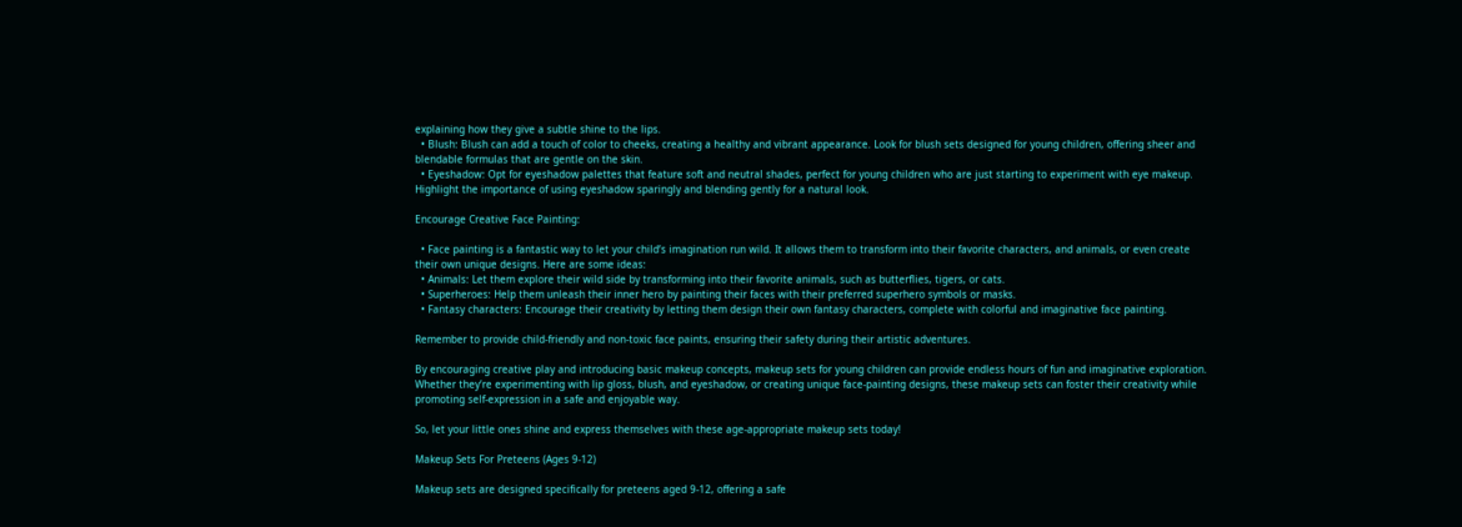explaining how they give a subtle shine to the lips.
  • Blush: Blush can add a touch of color to cheeks, creating a healthy and vibrant appearance. Look for blush sets designed for young children, offering sheer and blendable formulas that are gentle on the skin.
  • Eyeshadow: Opt for eyeshadow palettes that feature soft and neutral shades, perfect for young children who are just starting to experiment with eye makeup. Highlight the importance of using eyeshadow sparingly and blending gently for a natural look.

Encourage Creative Face Painting:

  • Face painting is a fantastic way to let your child’s imagination run wild. It allows them to transform into their favorite characters, and animals, or even create their own unique designs. Here are some ideas:
  • Animals: Let them explore their wild side by transforming into their favorite animals, such as butterflies, tigers, or cats.
  • Superheroes: Help them unleash their inner hero by painting their faces with their preferred superhero symbols or masks.
  • Fantasy characters: Encourage their creativity by letting them design their own fantasy characters, complete with colorful and imaginative face painting.

Remember to provide child-friendly and non-toxic face paints, ensuring their safety during their artistic adventures.

By encouraging creative play and introducing basic makeup concepts, makeup sets for young children can provide endless hours of fun and imaginative exploration. Whether they’re experimenting with lip gloss, blush, and eyeshadow, or creating unique face-painting designs, these makeup sets can foster their creativity while promoting self-expression in a safe and enjoyable way.

So, let your little ones shine and express themselves with these age-appropriate makeup sets today!

Makeup Sets For Preteens (Ages 9-12)

Makeup sets are designed specifically for preteens aged 9-12, offering a safe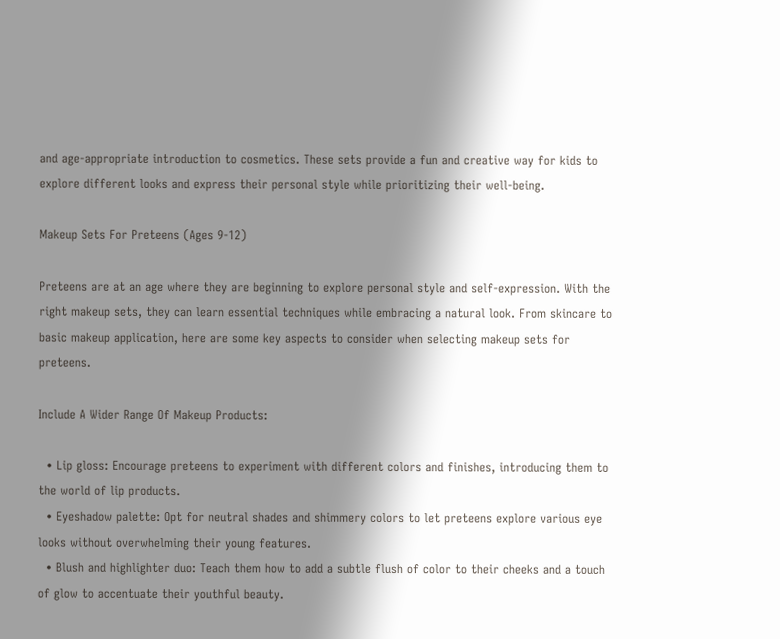and age-appropriate introduction to cosmetics. These sets provide a fun and creative way for kids to explore different looks and express their personal style while prioritizing their well-being.

Makeup Sets For Preteens (Ages 9-12)

Preteens are at an age where they are beginning to explore personal style and self-expression. With the right makeup sets, they can learn essential techniques while embracing a natural look. From skincare to basic makeup application, here are some key aspects to consider when selecting makeup sets for preteens.

Include A Wider Range Of Makeup Products:

  • Lip gloss: Encourage preteens to experiment with different colors and finishes, introducing them to the world of lip products.
  • Eyeshadow palette: Opt for neutral shades and shimmery colors to let preteens explore various eye looks without overwhelming their young features.
  • Blush and highlighter duo: Teach them how to add a subtle flush of color to their cheeks and a touch of glow to accentuate their youthful beauty.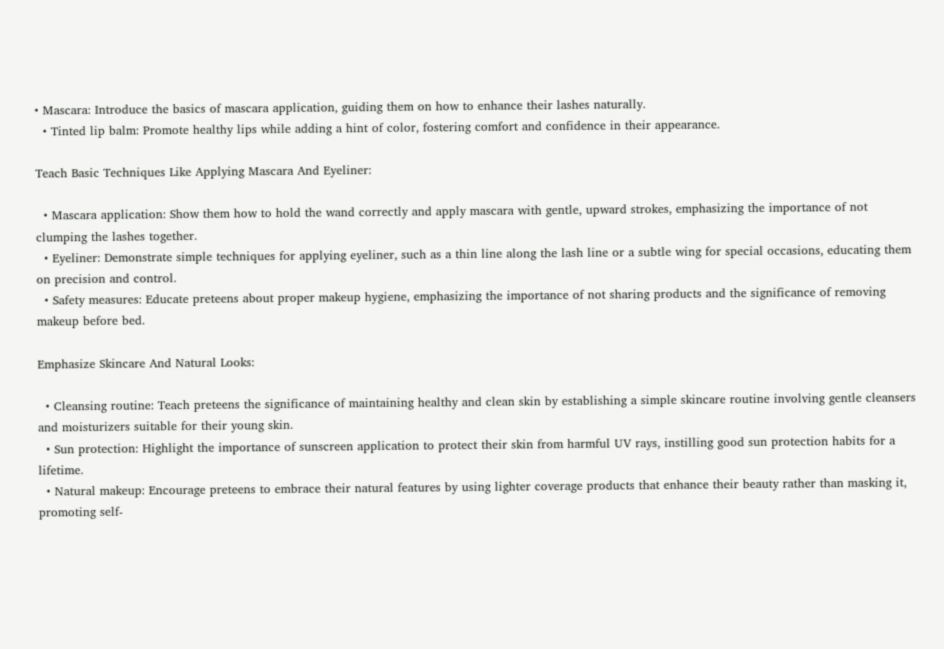• Mascara: Introduce the basics of mascara application, guiding them on how to enhance their lashes naturally.
  • Tinted lip balm: Promote healthy lips while adding a hint of color, fostering comfort and confidence in their appearance.

Teach Basic Techniques Like Applying Mascara And Eyeliner:

  • Mascara application: Show them how to hold the wand correctly and apply mascara with gentle, upward strokes, emphasizing the importance of not clumping the lashes together.
  • Eyeliner: Demonstrate simple techniques for applying eyeliner, such as a thin line along the lash line or a subtle wing for special occasions, educating them on precision and control.
  • Safety measures: Educate preteens about proper makeup hygiene, emphasizing the importance of not sharing products and the significance of removing makeup before bed.

Emphasize Skincare And Natural Looks:

  • Cleansing routine: Teach preteens the significance of maintaining healthy and clean skin by establishing a simple skincare routine involving gentle cleansers and moisturizers suitable for their young skin.
  • Sun protection: Highlight the importance of sunscreen application to protect their skin from harmful UV rays, instilling good sun protection habits for a lifetime.
  • Natural makeup: Encourage preteens to embrace their natural features by using lighter coverage products that enhance their beauty rather than masking it, promoting self-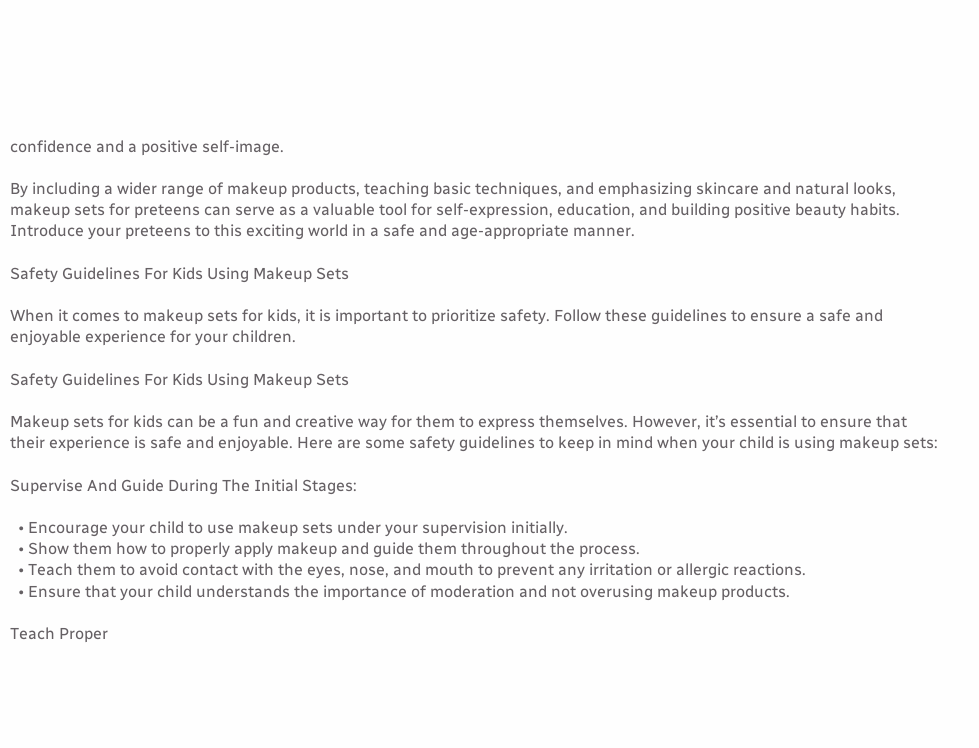confidence and a positive self-image.

By including a wider range of makeup products, teaching basic techniques, and emphasizing skincare and natural looks, makeup sets for preteens can serve as a valuable tool for self-expression, education, and building positive beauty habits. Introduce your preteens to this exciting world in a safe and age-appropriate manner.

Safety Guidelines For Kids Using Makeup Sets

When it comes to makeup sets for kids, it is important to prioritize safety. Follow these guidelines to ensure a safe and enjoyable experience for your children.

Safety Guidelines For Kids Using Makeup Sets

Makeup sets for kids can be a fun and creative way for them to express themselves. However, it’s essential to ensure that their experience is safe and enjoyable. Here are some safety guidelines to keep in mind when your child is using makeup sets:

Supervise And Guide During The Initial Stages:

  • Encourage your child to use makeup sets under your supervision initially.
  • Show them how to properly apply makeup and guide them throughout the process.
  • Teach them to avoid contact with the eyes, nose, and mouth to prevent any irritation or allergic reactions.
  • Ensure that your child understands the importance of moderation and not overusing makeup products.

Teach Proper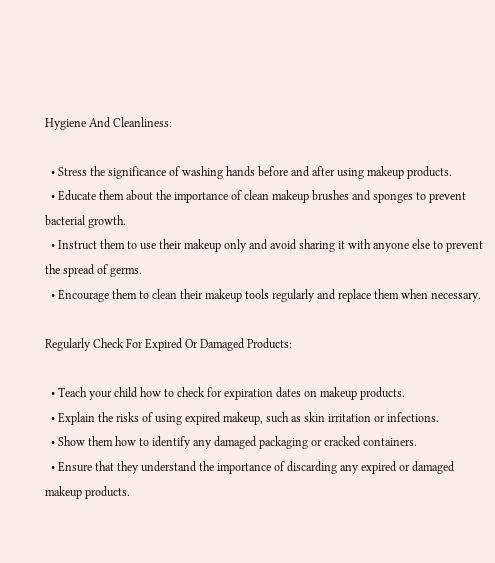Hygiene And Cleanliness:

  • Stress the significance of washing hands before and after using makeup products.
  • Educate them about the importance of clean makeup brushes and sponges to prevent bacterial growth.
  • Instruct them to use their makeup only and avoid sharing it with anyone else to prevent the spread of germs.
  • Encourage them to clean their makeup tools regularly and replace them when necessary.

Regularly Check For Expired Or Damaged Products:

  • Teach your child how to check for expiration dates on makeup products.
  • Explain the risks of using expired makeup, such as skin irritation or infections.
  • Show them how to identify any damaged packaging or cracked containers.
  • Ensure that they understand the importance of discarding any expired or damaged makeup products.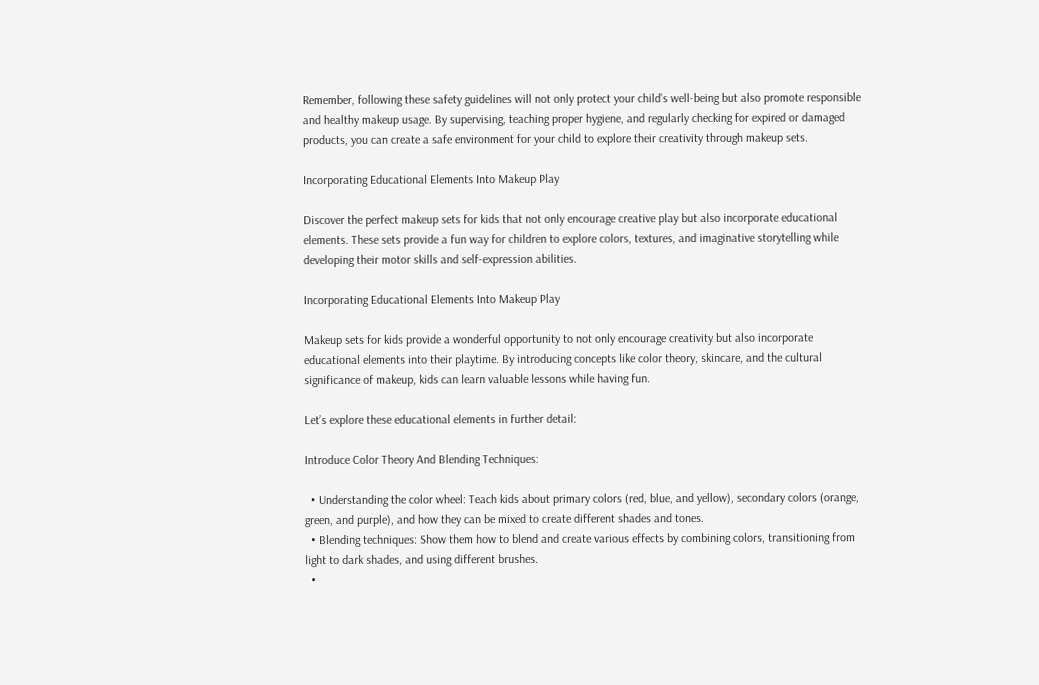Remember, following these safety guidelines will not only protect your child’s well-being but also promote responsible and healthy makeup usage. By supervising, teaching proper hygiene, and regularly checking for expired or damaged products, you can create a safe environment for your child to explore their creativity through makeup sets.

Incorporating Educational Elements Into Makeup Play

Discover the perfect makeup sets for kids that not only encourage creative play but also incorporate educational elements. These sets provide a fun way for children to explore colors, textures, and imaginative storytelling while developing their motor skills and self-expression abilities.

Incorporating Educational Elements Into Makeup Play

Makeup sets for kids provide a wonderful opportunity to not only encourage creativity but also incorporate educational elements into their playtime. By introducing concepts like color theory, skincare, and the cultural significance of makeup, kids can learn valuable lessons while having fun.

Let’s explore these educational elements in further detail:

Introduce Color Theory And Blending Techniques:

  • Understanding the color wheel: Teach kids about primary colors (red, blue, and yellow), secondary colors (orange, green, and purple), and how they can be mixed to create different shades and tones.
  • Blending techniques: Show them how to blend and create various effects by combining colors, transitioning from light to dark shades, and using different brushes.
  •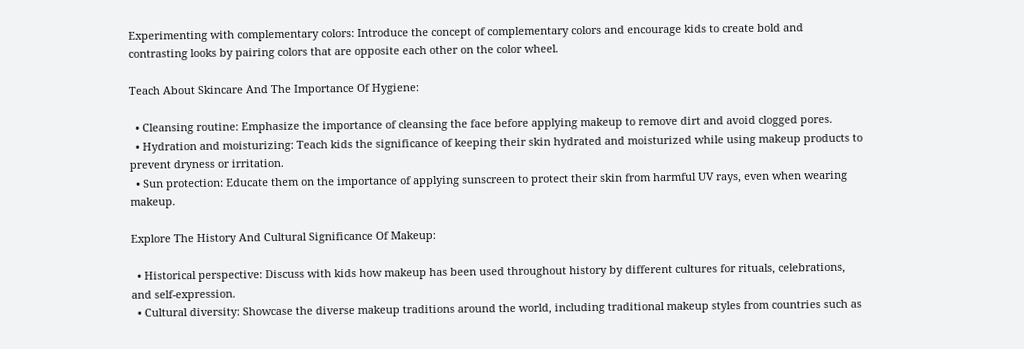Experimenting with complementary colors: Introduce the concept of complementary colors and encourage kids to create bold and contrasting looks by pairing colors that are opposite each other on the color wheel.

Teach About Skincare And The Importance Of Hygiene:

  • Cleansing routine: Emphasize the importance of cleansing the face before applying makeup to remove dirt and avoid clogged pores.
  • Hydration and moisturizing: Teach kids the significance of keeping their skin hydrated and moisturized while using makeup products to prevent dryness or irritation.
  • Sun protection: Educate them on the importance of applying sunscreen to protect their skin from harmful UV rays, even when wearing makeup.

Explore The History And Cultural Significance Of Makeup:

  • Historical perspective: Discuss with kids how makeup has been used throughout history by different cultures for rituals, celebrations, and self-expression.
  • Cultural diversity: Showcase the diverse makeup traditions around the world, including traditional makeup styles from countries such as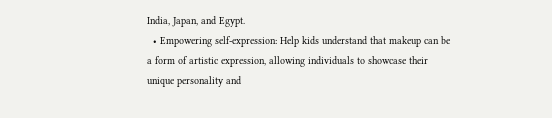India, Japan, and Egypt.
  • Empowering self-expression: Help kids understand that makeup can be a form of artistic expression, allowing individuals to showcase their unique personality and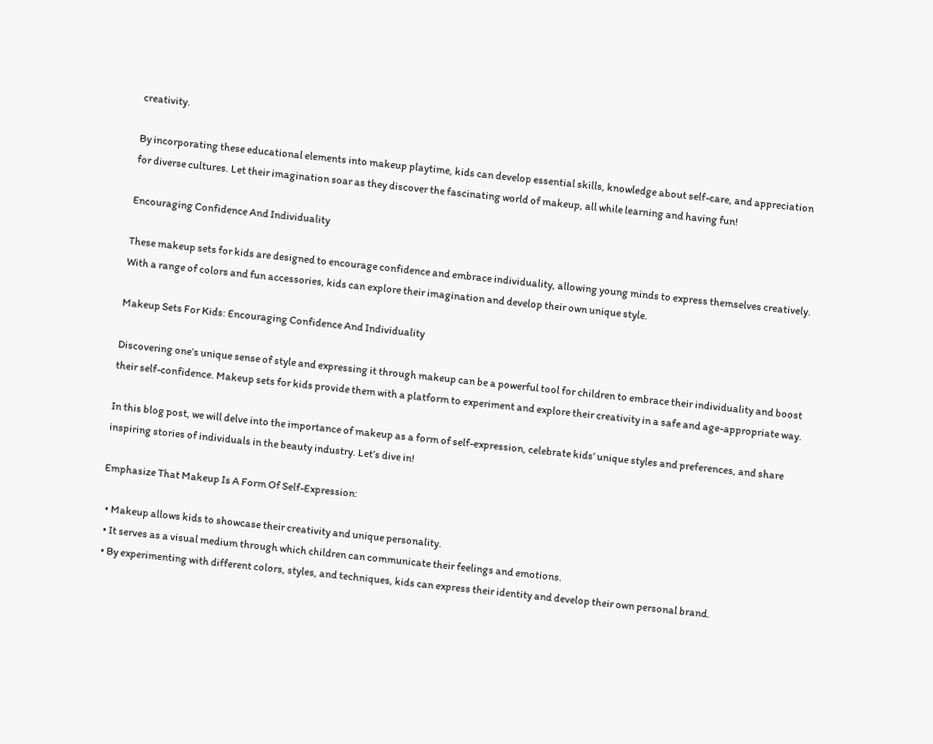creativity.

By incorporating these educational elements into makeup playtime, kids can develop essential skills, knowledge about self-care, and appreciation for diverse cultures. Let their imagination soar as they discover the fascinating world of makeup, all while learning and having fun!

Encouraging Confidence And Individuality

These makeup sets for kids are designed to encourage confidence and embrace individuality, allowing young minds to express themselves creatively. With a range of colors and fun accessories, kids can explore their imagination and develop their own unique style.

Makeup Sets For Kids: Encouraging Confidence And Individuality

Discovering one’s unique sense of style and expressing it through makeup can be a powerful tool for children to embrace their individuality and boost their self-confidence. Makeup sets for kids provide them with a platform to experiment and explore their creativity in a safe and age-appropriate way.

In this blog post, we will delve into the importance of makeup as a form of self-expression, celebrate kids’ unique styles and preferences, and share inspiring stories of individuals in the beauty industry. Let’s dive in!

Emphasize That Makeup Is A Form Of Self-Expression:

  • Makeup allows kids to showcase their creativity and unique personality.
  • It serves as a visual medium through which children can communicate their feelings and emotions.
  • By experimenting with different colors, styles, and techniques, kids can express their identity and develop their own personal brand.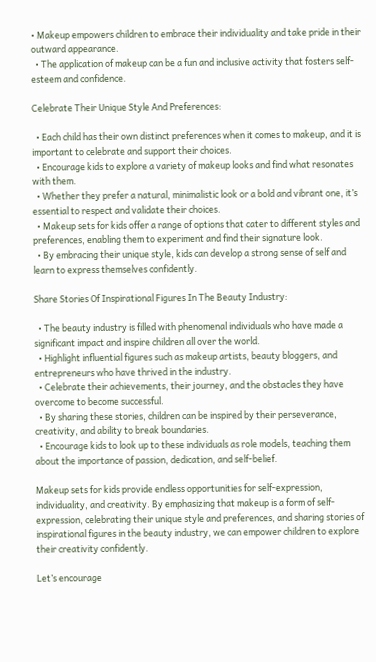• Makeup empowers children to embrace their individuality and take pride in their outward appearance.
  • The application of makeup can be a fun and inclusive activity that fosters self-esteem and confidence.

Celebrate Their Unique Style And Preferences:

  • Each child has their own distinct preferences when it comes to makeup, and it is important to celebrate and support their choices.
  • Encourage kids to explore a variety of makeup looks and find what resonates with them.
  • Whether they prefer a natural, minimalistic look or a bold and vibrant one, it’s essential to respect and validate their choices.
  • Makeup sets for kids offer a range of options that cater to different styles and preferences, enabling them to experiment and find their signature look.
  • By embracing their unique style, kids can develop a strong sense of self and learn to express themselves confidently.

Share Stories Of Inspirational Figures In The Beauty Industry:

  • The beauty industry is filled with phenomenal individuals who have made a significant impact and inspire children all over the world.
  • Highlight influential figures such as makeup artists, beauty bloggers, and entrepreneurs who have thrived in the industry.
  • Celebrate their achievements, their journey, and the obstacles they have overcome to become successful.
  • By sharing these stories, children can be inspired by their perseverance, creativity, and ability to break boundaries.
  • Encourage kids to look up to these individuals as role models, teaching them about the importance of passion, dedication, and self-belief.

Makeup sets for kids provide endless opportunities for self-expression, individuality, and creativity. By emphasizing that makeup is a form of self-expression, celebrating their unique style and preferences, and sharing stories of inspirational figures in the beauty industry, we can empower children to explore their creativity confidently.

Let’s encourage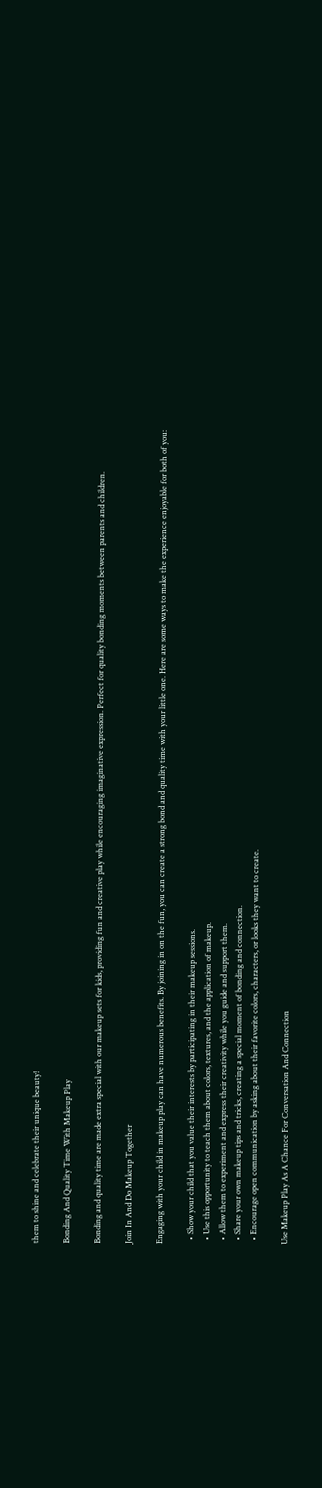them to shine and celebrate their unique beauty!

Bonding And Quality Time With Makeup Play

Bonding and quality time are made extra special with our makeup sets for kids, providing fun and creative play while encouraging imaginative expression. Perfect for quality bonding moments between parents and children.

Join In And Do Makeup Together

Engaging with your child in makeup play can have numerous benefits. By joining in on the fun, you can create a strong bond and quality time with your little one. Here are some ways to make the experience enjoyable for both of you:

  • Show your child that you value their interests by participating in their makeup sessions.
  • Use this opportunity to teach them about colors, textures, and the application of makeup.
  • Allow them to experiment and express their creativity while you guide and support them.
  • Share your own makeup tips and tricks, creating a special moment of bonding and connection.
  • Encourage open communication by asking about their favorite colors, characters, or looks they want to create.

Use Makeup Play As A Chance For Conversation And Connection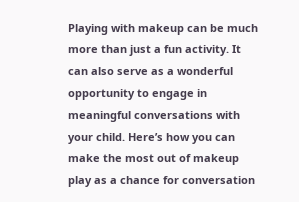Playing with makeup can be much more than just a fun activity. It can also serve as a wonderful opportunity to engage in meaningful conversations with your child. Here’s how you can make the most out of makeup play as a chance for conversation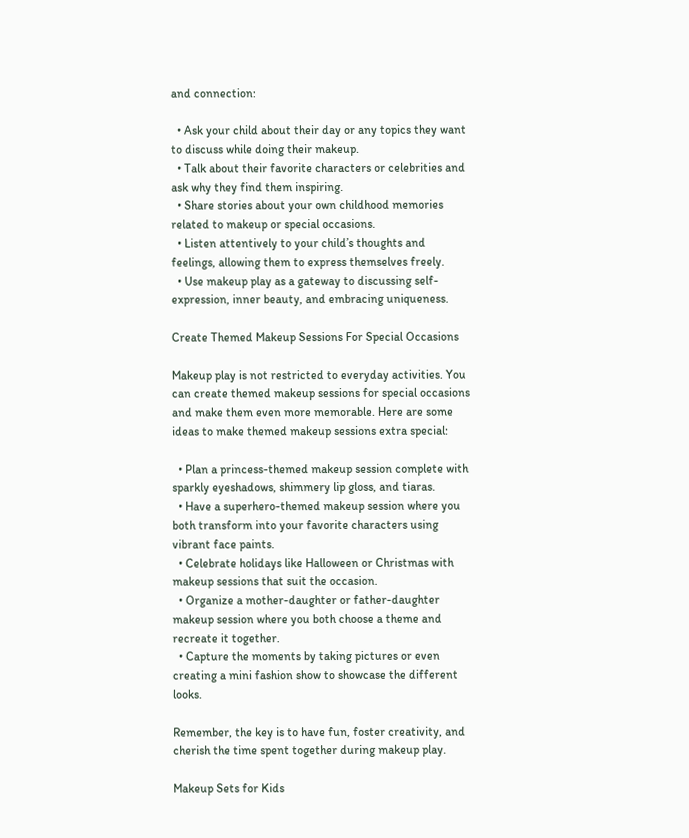and connection:

  • Ask your child about their day or any topics they want to discuss while doing their makeup.
  • Talk about their favorite characters or celebrities and ask why they find them inspiring.
  • Share stories about your own childhood memories related to makeup or special occasions.
  • Listen attentively to your child’s thoughts and feelings, allowing them to express themselves freely.
  • Use makeup play as a gateway to discussing self-expression, inner beauty, and embracing uniqueness.

Create Themed Makeup Sessions For Special Occasions

Makeup play is not restricted to everyday activities. You can create themed makeup sessions for special occasions and make them even more memorable. Here are some ideas to make themed makeup sessions extra special:

  • Plan a princess-themed makeup session complete with sparkly eyeshadows, shimmery lip gloss, and tiaras.
  • Have a superhero-themed makeup session where you both transform into your favorite characters using vibrant face paints.
  • Celebrate holidays like Halloween or Christmas with makeup sessions that suit the occasion.
  • Organize a mother-daughter or father-daughter makeup session where you both choose a theme and recreate it together.
  • Capture the moments by taking pictures or even creating a mini fashion show to showcase the different looks.

Remember, the key is to have fun, foster creativity, and cherish the time spent together during makeup play.

Makeup Sets for Kids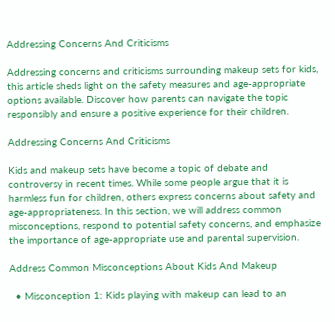Addressing Concerns And Criticisms

Addressing concerns and criticisms surrounding makeup sets for kids, this article sheds light on the safety measures and age-appropriate options available. Discover how parents can navigate the topic responsibly and ensure a positive experience for their children.

Addressing Concerns And Criticisms

Kids and makeup sets have become a topic of debate and controversy in recent times. While some people argue that it is harmless fun for children, others express concerns about safety and age-appropriateness. In this section, we will address common misconceptions, respond to potential safety concerns, and emphasize the importance of age-appropriate use and parental supervision.

Address Common Misconceptions About Kids And Makeup

  • Misconception 1: Kids playing with makeup can lead to an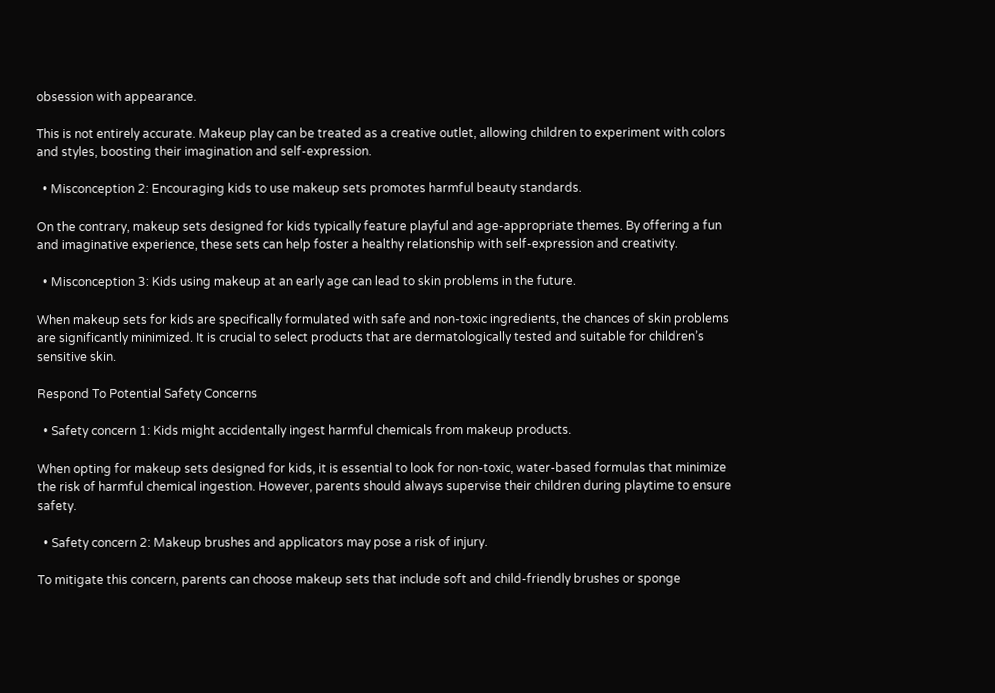obsession with appearance.

This is not entirely accurate. Makeup play can be treated as a creative outlet, allowing children to experiment with colors and styles, boosting their imagination and self-expression.

  • Misconception 2: Encouraging kids to use makeup sets promotes harmful beauty standards.

On the contrary, makeup sets designed for kids typically feature playful and age-appropriate themes. By offering a fun and imaginative experience, these sets can help foster a healthy relationship with self-expression and creativity.

  • Misconception 3: Kids using makeup at an early age can lead to skin problems in the future.

When makeup sets for kids are specifically formulated with safe and non-toxic ingredients, the chances of skin problems are significantly minimized. It is crucial to select products that are dermatologically tested and suitable for children’s sensitive skin.

Respond To Potential Safety Concerns

  • Safety concern 1: Kids might accidentally ingest harmful chemicals from makeup products.

When opting for makeup sets designed for kids, it is essential to look for non-toxic, water-based formulas that minimize the risk of harmful chemical ingestion. However, parents should always supervise their children during playtime to ensure safety.

  • Safety concern 2: Makeup brushes and applicators may pose a risk of injury.

To mitigate this concern, parents can choose makeup sets that include soft and child-friendly brushes or sponge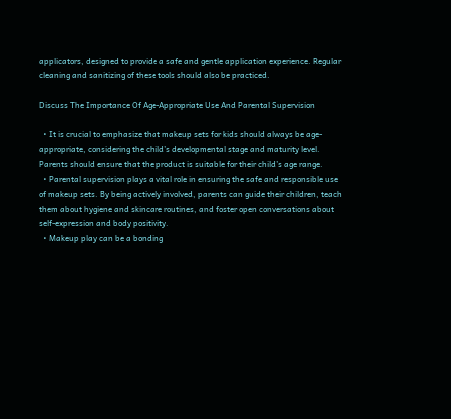applicators, designed to provide a safe and gentle application experience. Regular cleaning and sanitizing of these tools should also be practiced.

Discuss The Importance Of Age-Appropriate Use And Parental Supervision

  • It is crucial to emphasize that makeup sets for kids should always be age-appropriate, considering the child’s developmental stage and maturity level. Parents should ensure that the product is suitable for their child’s age range.
  • Parental supervision plays a vital role in ensuring the safe and responsible use of makeup sets. By being actively involved, parents can guide their children, teach them about hygiene and skincare routines, and foster open conversations about self-expression and body positivity.
  • Makeup play can be a bonding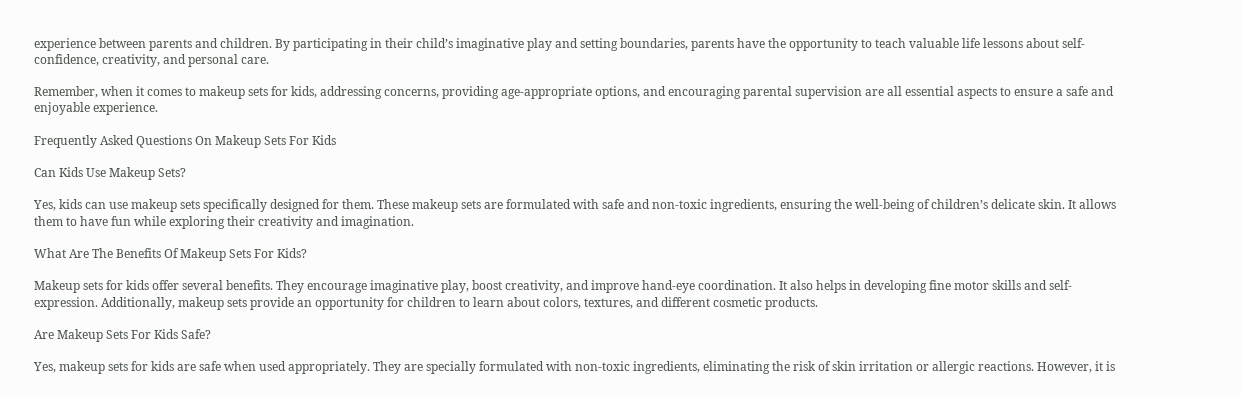experience between parents and children. By participating in their child’s imaginative play and setting boundaries, parents have the opportunity to teach valuable life lessons about self-confidence, creativity, and personal care.

Remember, when it comes to makeup sets for kids, addressing concerns, providing age-appropriate options, and encouraging parental supervision are all essential aspects to ensure a safe and enjoyable experience.

Frequently Asked Questions On Makeup Sets For Kids

Can Kids Use Makeup Sets?

Yes, kids can use makeup sets specifically designed for them. These makeup sets are formulated with safe and non-toxic ingredients, ensuring the well-being of children’s delicate skin. It allows them to have fun while exploring their creativity and imagination.

What Are The Benefits Of Makeup Sets For Kids?

Makeup sets for kids offer several benefits. They encourage imaginative play, boost creativity, and improve hand-eye coordination. It also helps in developing fine motor skills and self-expression. Additionally, makeup sets provide an opportunity for children to learn about colors, textures, and different cosmetic products.

Are Makeup Sets For Kids Safe?

Yes, makeup sets for kids are safe when used appropriately. They are specially formulated with non-toxic ingredients, eliminating the risk of skin irritation or allergic reactions. However, it is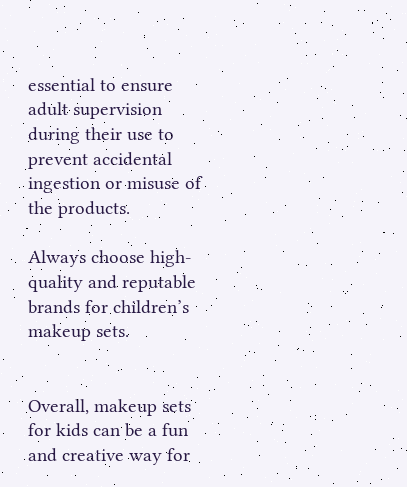essential to ensure adult supervision during their use to prevent accidental ingestion or misuse of the products.

Always choose high-quality and reputable brands for children’s makeup sets.


Overall, makeup sets for kids can be a fun and creative way for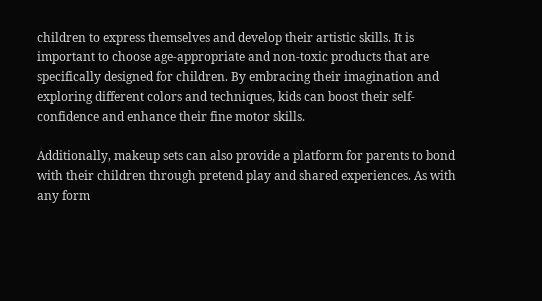children to express themselves and develop their artistic skills. It is important to choose age-appropriate and non-toxic products that are specifically designed for children. By embracing their imagination and exploring different colors and techniques, kids can boost their self-confidence and enhance their fine motor skills.

Additionally, makeup sets can also provide a platform for parents to bond with their children through pretend play and shared experiences. As with any form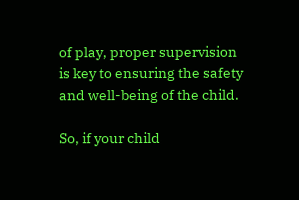of play, proper supervision is key to ensuring the safety and well-being of the child.

So, if your child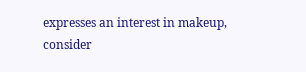expresses an interest in makeup, consider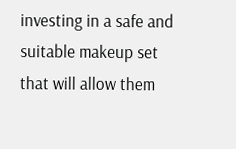investing in a safe and suitable makeup set that will allow them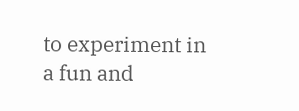to experiment in a fun and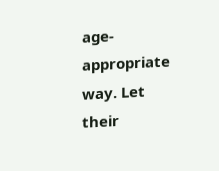age-appropriate way. Let their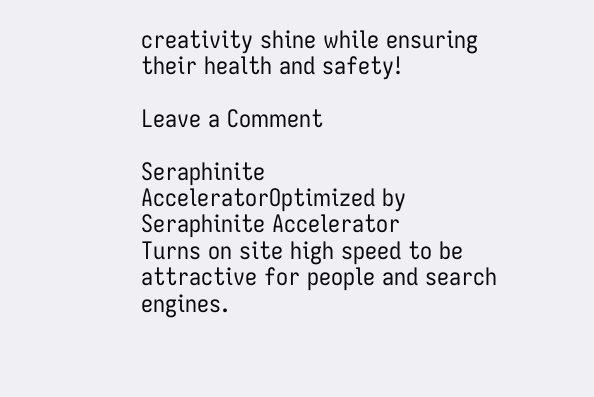creativity shine while ensuring their health and safety!

Leave a Comment

Seraphinite AcceleratorOptimized by Seraphinite Accelerator
Turns on site high speed to be attractive for people and search engines.